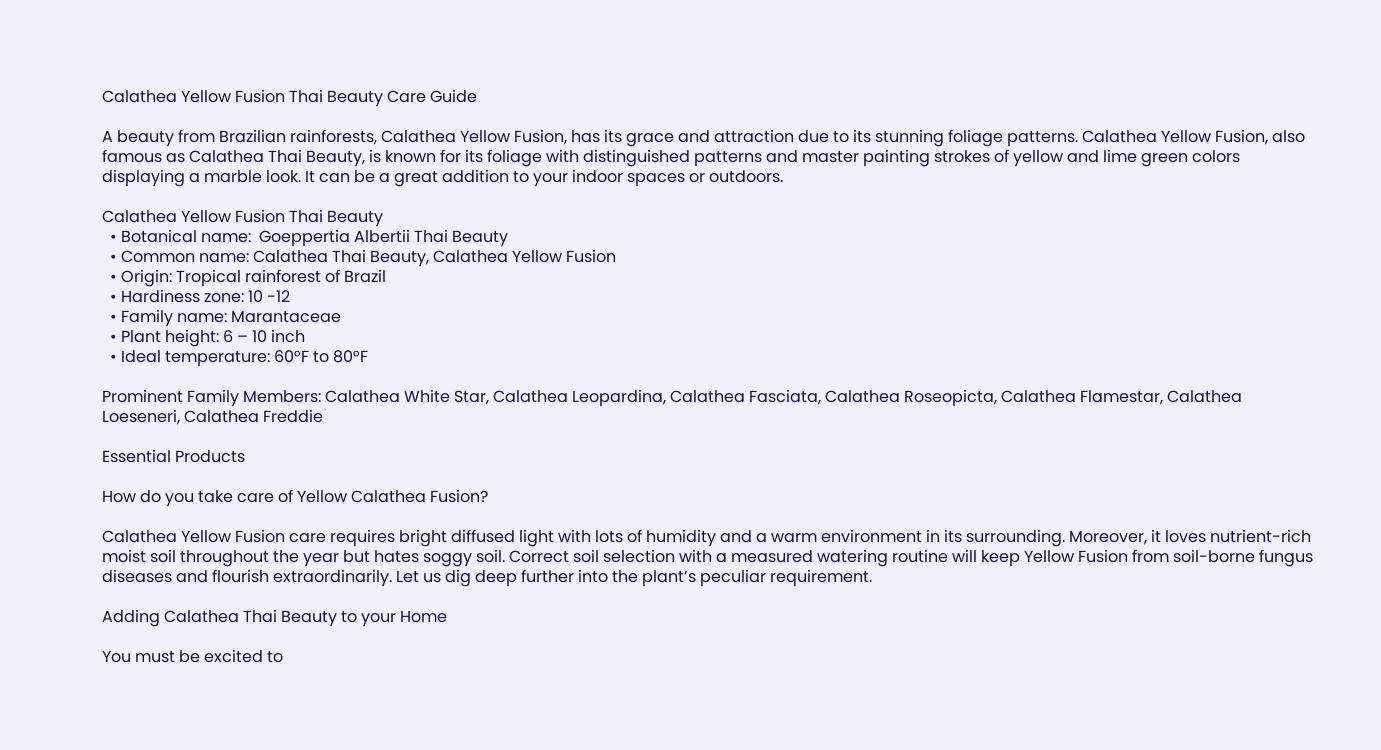Calathea Yellow Fusion Thai Beauty Care Guide

A beauty from Brazilian rainforests, Calathea Yellow Fusion, has its grace and attraction due to its stunning foliage patterns. Calathea Yellow Fusion, also famous as Calathea Thai Beauty, is known for its foliage with distinguished patterns and master painting strokes of yellow and lime green colors displaying a marble look. It can be a great addition to your indoor spaces or outdoors.

Calathea Yellow Fusion Thai Beauty
  • Botanical name:  Goeppertia Albertii Thai Beauty
  • Common name: Calathea Thai Beauty, Calathea Yellow Fusion
  • Origin: Tropical rainforest of Brazil
  • Hardiness zone: 10 -12
  • Family name: Marantaceae
  • Plant height: 6 – 10 inch
  • Ideal temperature: 60°F to 80°F

Prominent Family Members: Calathea White Star, Calathea Leopardina, Calathea Fasciata, Calathea Roseopicta, Calathea Flamestar, Calathea Loeseneri, Calathea Freddie

Essential Products

How do you take care of Yellow Calathea Fusion?

Calathea Yellow Fusion care requires bright diffused light with lots of humidity and a warm environment in its surrounding. Moreover, it loves nutrient-rich moist soil throughout the year but hates soggy soil. Correct soil selection with a measured watering routine will keep Yellow Fusion from soil-borne fungus diseases and flourish extraordinarily. Let us dig deep further into the plant’s peculiar requirement.

Adding Calathea Thai Beauty to your Home

You must be excited to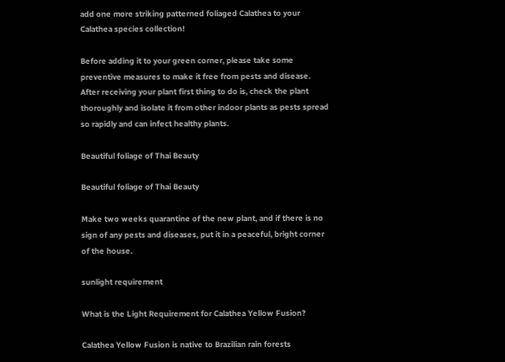add one more striking patterned foliaged Calathea to your Calathea species collection!

Before adding it to your green corner, please take some preventive measures to make it free from pests and disease. After receiving your plant first thing to do is, check the plant thoroughly and isolate it from other indoor plants as pests spread so rapidly and can infect healthy plants.

Beautiful foliage of Thai Beauty

Beautiful foliage of Thai Beauty

Make two weeks quarantine of the new plant, and if there is no sign of any pests and diseases, put it in a peaceful, bright corner of the house.

sunlight requirement

What is the Light Requirement for Calathea Yellow Fusion?

Calathea Yellow Fusion is native to Brazilian rain forests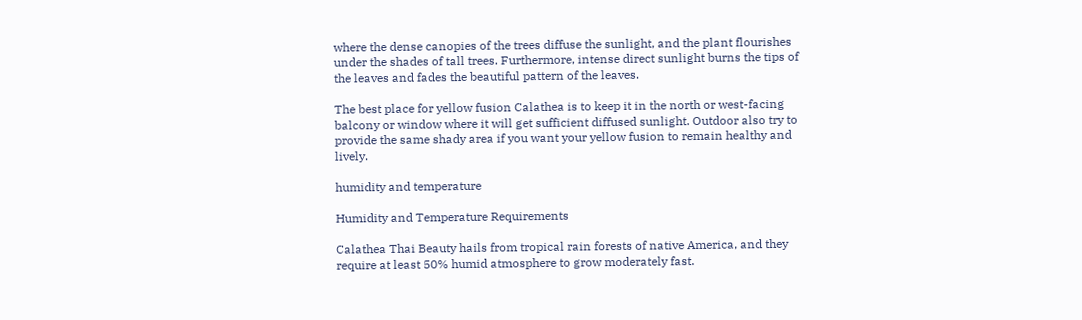where the dense canopies of the trees diffuse the sunlight, and the plant flourishes under the shades of tall trees. Furthermore, intense direct sunlight burns the tips of the leaves and fades the beautiful pattern of the leaves.

The best place for yellow fusion Calathea is to keep it in the north or west-facing balcony or window where it will get sufficient diffused sunlight. Outdoor also try to provide the same shady area if you want your yellow fusion to remain healthy and lively.

humidity and temperature

Humidity and Temperature Requirements

Calathea Thai Beauty hails from tropical rain forests of native America, and they require at least 50% humid atmosphere to grow moderately fast.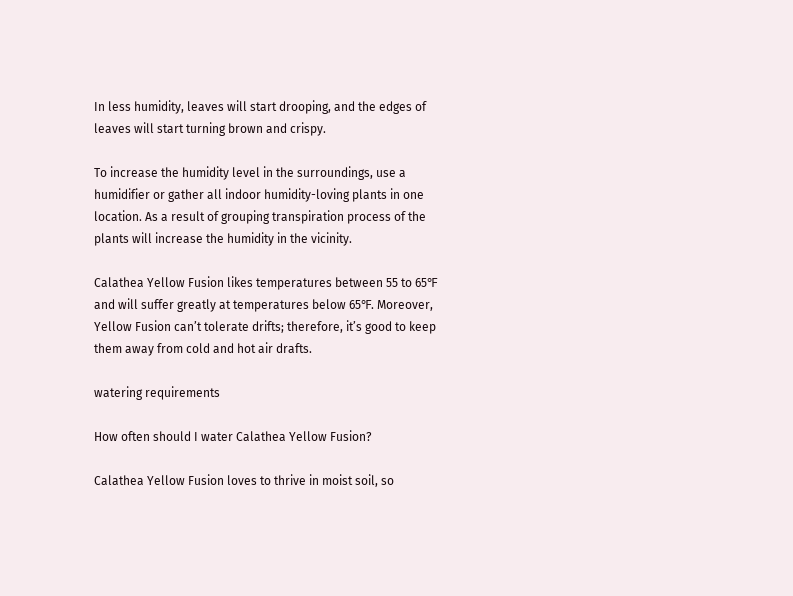In less humidity, leaves will start drooping, and the edges of leaves will start turning brown and crispy.

To increase the humidity level in the surroundings, use a humidifier or gather all indoor humidity-loving plants in one location. As a result of grouping transpiration process of the plants will increase the humidity in the vicinity.

Calathea Yellow Fusion likes temperatures between 55 to 65℉ and will suffer greatly at temperatures below 65℉. Moreover, Yellow Fusion can’t tolerate drifts; therefore, it’s good to keep them away from cold and hot air drafts.

watering requirements

How often should I water Calathea Yellow Fusion?

Calathea Yellow Fusion loves to thrive in moist soil, so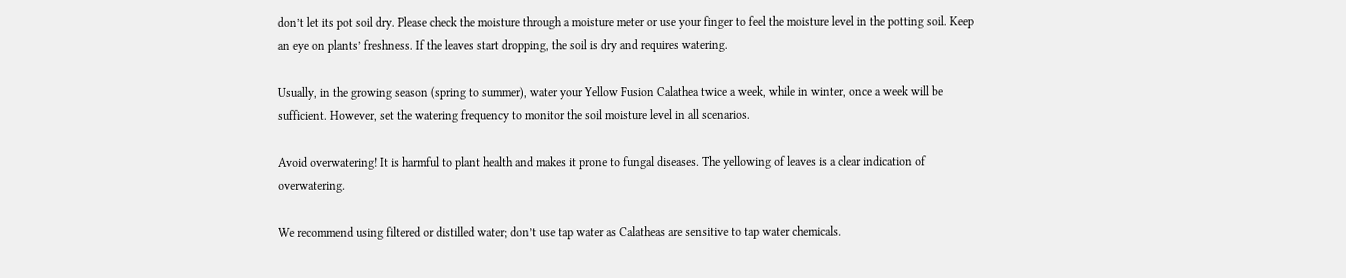don’t let its pot soil dry. Please check the moisture through a moisture meter or use your finger to feel the moisture level in the potting soil. Keep an eye on plants’ freshness. If the leaves start dropping, the soil is dry and requires watering.

Usually, in the growing season (spring to summer), water your Yellow Fusion Calathea twice a week, while in winter, once a week will be sufficient. However, set the watering frequency to monitor the soil moisture level in all scenarios.

Avoid overwatering! It is harmful to plant health and makes it prone to fungal diseases. The yellowing of leaves is a clear indication of overwatering.

We recommend using filtered or distilled water; don’t use tap water as Calatheas are sensitive to tap water chemicals.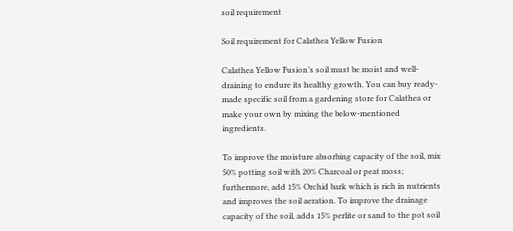soil requirement

Soil requirement for Calathea Yellow Fusion

Calathea Yellow Fusion’s soil must be moist and well-draining to endure its healthy growth. You can buy ready-made specific soil from a gardening store for Calathea or make your own by mixing the below-mentioned ingredients.

To improve the moisture absorbing capacity of the soil, mix 50% potting soil with 20% Charcoal or peat moss; furthermore, add 15% Orchid bark which is rich in nutrients and improves the soil aeration. To improve the drainage capacity of the soil, adds 15% perlite or sand to the pot soil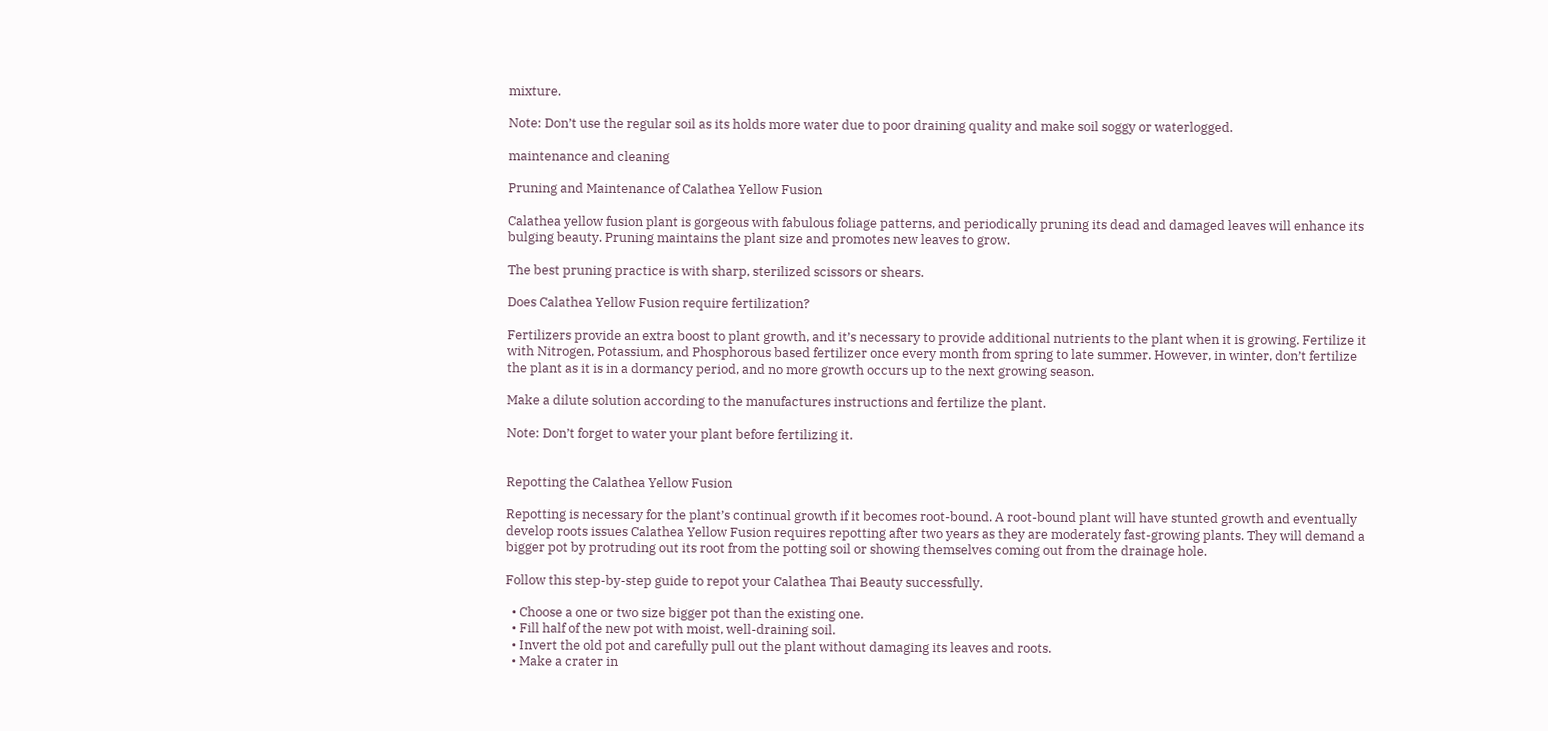mixture.

Note: Don’t use the regular soil as its holds more water due to poor draining quality and make soil soggy or waterlogged.

maintenance and cleaning

Pruning and Maintenance of Calathea Yellow Fusion

Calathea yellow fusion plant is gorgeous with fabulous foliage patterns, and periodically pruning its dead and damaged leaves will enhance its bulging beauty. Pruning maintains the plant size and promotes new leaves to grow.

The best pruning practice is with sharp, sterilized scissors or shears.

Does Calathea Yellow Fusion require fertilization?

Fertilizers provide an extra boost to plant growth, and it’s necessary to provide additional nutrients to the plant when it is growing. Fertilize it with Nitrogen, Potassium, and Phosphorous based fertilizer once every month from spring to late summer. However, in winter, don’t fertilize the plant as it is in a dormancy period, and no more growth occurs up to the next growing season.

Make a dilute solution according to the manufactures instructions and fertilize the plant.

Note: Don’t forget to water your plant before fertilizing it.


Repotting the Calathea Yellow Fusion

Repotting is necessary for the plant’s continual growth if it becomes root-bound. A root-bound plant will have stunted growth and eventually develop roots issues Calathea Yellow Fusion requires repotting after two years as they are moderately fast-growing plants. They will demand a bigger pot by protruding out its root from the potting soil or showing themselves coming out from the drainage hole.

Follow this step-by-step guide to repot your Calathea Thai Beauty successfully.

  • Choose a one or two size bigger pot than the existing one.
  • Fill half of the new pot with moist, well-draining soil.
  • Invert the old pot and carefully pull out the plant without damaging its leaves and roots.
  • Make a crater in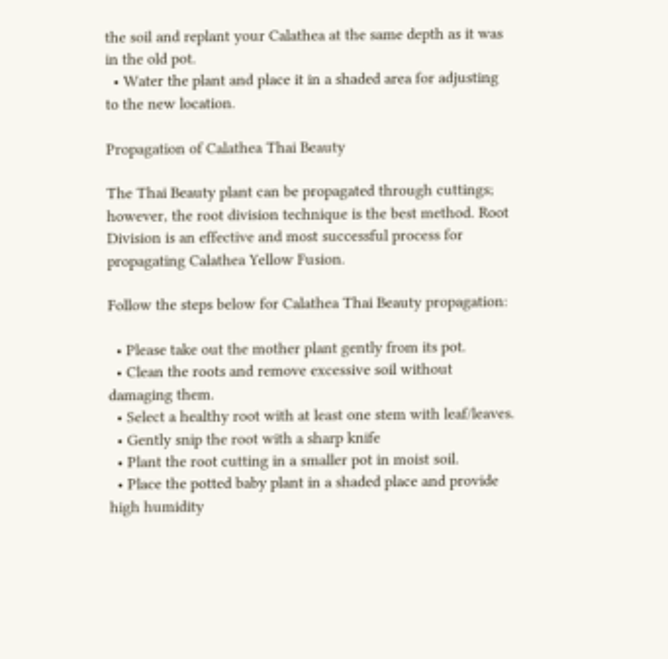the soil and replant your Calathea at the same depth as it was in the old pot.
  • Water the plant and place it in a shaded area for adjusting to the new location.

Propagation of Calathea Thai Beauty

The Thai Beauty plant can be propagated through cuttings; however, the root division technique is the best method. Root Division is an effective and most successful process for propagating Calathea Yellow Fusion.

Follow the steps below for Calathea Thai Beauty propagation:

  • Please take out the mother plant gently from its pot.
  • Clean the roots and remove excessive soil without damaging them.
  • Select a healthy root with at least one stem with leaf/leaves.
  • Gently snip the root with a sharp knife
  • Plant the root cutting in a smaller pot in moist soil.
  • Place the potted baby plant in a shaded place and provide high humidity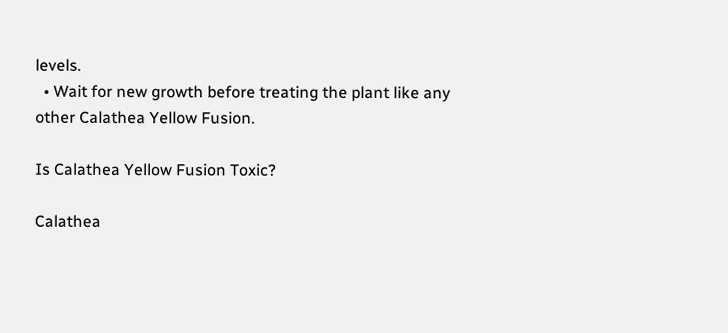levels.
  • Wait for new growth before treating the plant like any other Calathea Yellow Fusion.

Is Calathea Yellow Fusion Toxic?

Calathea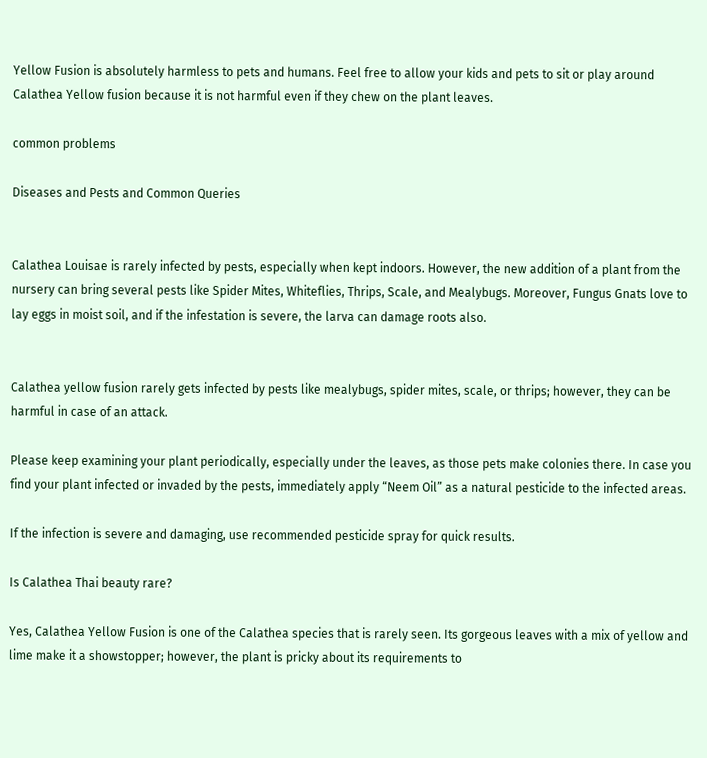Yellow Fusion is absolutely harmless to pets and humans. Feel free to allow your kids and pets to sit or play around Calathea Yellow fusion because it is not harmful even if they chew on the plant leaves.

common problems

Diseases and Pests and Common Queries


Calathea Louisae is rarely infected by pests, especially when kept indoors. However, the new addition of a plant from the nursery can bring several pests like Spider Mites, Whiteflies, Thrips, Scale, and Mealybugs. Moreover, Fungus Gnats love to lay eggs in moist soil, and if the infestation is severe, the larva can damage roots also.


Calathea yellow fusion rarely gets infected by pests like mealybugs, spider mites, scale, or thrips; however, they can be harmful in case of an attack.

Please keep examining your plant periodically, especially under the leaves, as those pets make colonies there. In case you find your plant infected or invaded by the pests, immediately apply “Neem Oil” as a natural pesticide to the infected areas.

If the infection is severe and damaging, use recommended pesticide spray for quick results.

Is Calathea Thai beauty rare?

Yes, Calathea Yellow Fusion is one of the Calathea species that is rarely seen. Its gorgeous leaves with a mix of yellow and lime make it a showstopper; however, the plant is pricky about its requirements to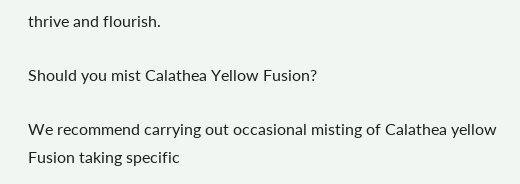thrive and flourish.

Should you mist Calathea Yellow Fusion?

We recommend carrying out occasional misting of Calathea yellow Fusion taking specific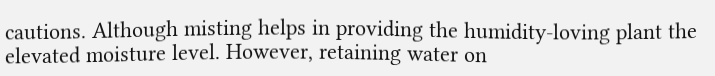cautions. Although misting helps in providing the humidity-loving plant the elevated moisture level. However, retaining water on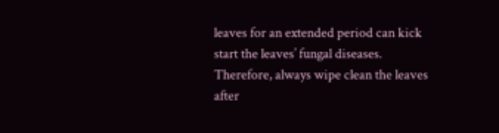leaves for an extended period can kick start the leaves’ fungal diseases. Therefore, always wipe clean the leaves after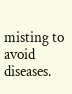misting to avoid diseases.